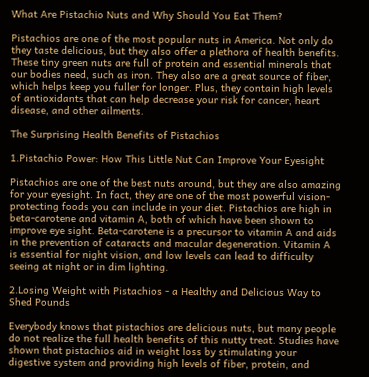What Are Pistachio Nuts and Why Should You Eat Them?

Pistachios are one of the most popular nuts in America. Not only do they taste delicious, but they also offer a plethora of health benefits. These tiny green nuts are full of protein and essential minerals that our bodies need, such as iron. They also are a great source of fiber, which helps keep you fuller for longer. Plus, they contain high levels of antioxidants that can help decrease your risk for cancer, heart disease, and other ailments.

The Surprising Health Benefits of Pistachios

1.Pistachio Power: How This Little Nut Can Improve Your Eyesight

Pistachios are one of the best nuts around, but they are also amazing for your eyesight. In fact, they are one of the most powerful vision-protecting foods you can include in your diet. Pistachios are high in beta-carotene and vitamin A, both of which have been shown to improve eye sight. Beta-carotene is a precursor to vitamin A and aids in the prevention of cataracts and macular degeneration. Vitamin A is essential for night vision, and low levels can lead to difficulty seeing at night or in dim lighting.

2.Losing Weight with Pistachios - a Healthy and Delicious Way to Shed Pounds

Everybody knows that pistachios are delicious nuts, but many people do not realize the full health benefits of this nutty treat. Studies have shown that pistachios aid in weight loss by stimulating your digestive system and providing high levels of fiber, protein, and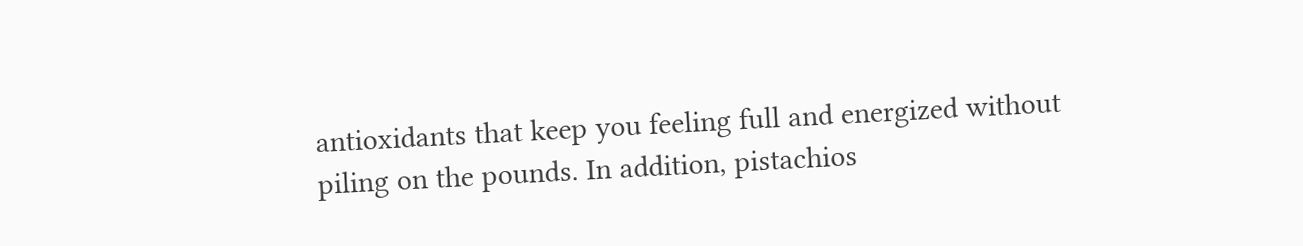antioxidants that keep you feeling full and energized without piling on the pounds. In addition, pistachios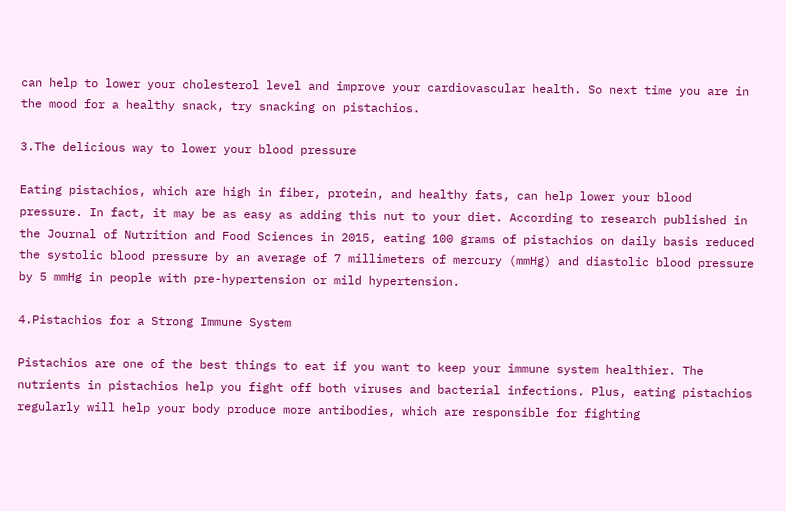can help to lower your cholesterol level and improve your cardiovascular health. So next time you are in the mood for a healthy snack, try snacking on pistachios.

3.The delicious way to lower your blood pressure

Eating pistachios, which are high in fiber, protein, and healthy fats, can help lower your blood pressure. In fact, it may be as easy as adding this nut to your diet. According to research published in the Journal of Nutrition and Food Sciences in 2015, eating 100 grams of pistachios on daily basis reduced the systolic blood pressure by an average of 7 millimeters of mercury (mmHg) and diastolic blood pressure by 5 mmHg in people with pre-hypertension or mild hypertension.

4.Pistachios for a Strong Immune System

Pistachios are one of the best things to eat if you want to keep your immune system healthier. The nutrients in pistachios help you fight off both viruses and bacterial infections. Plus, eating pistachios regularly will help your body produce more antibodies, which are responsible for fighting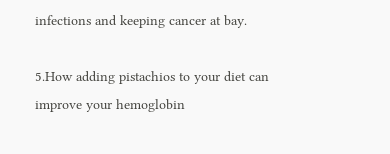infections and keeping cancer at bay.

5.How adding pistachios to your diet can improve your hemoglobin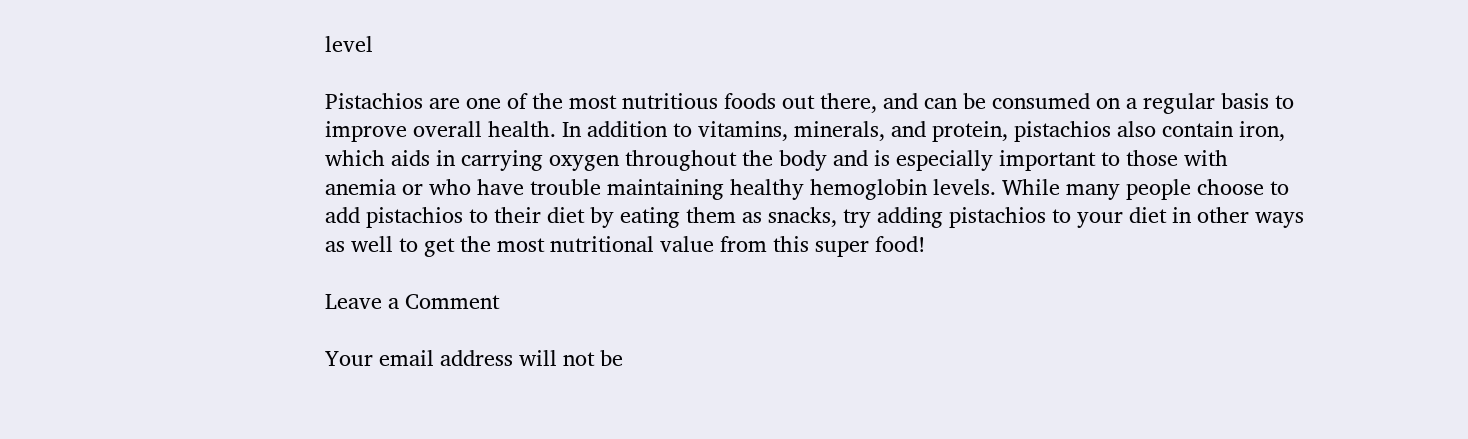level

Pistachios are one of the most nutritious foods out there, and can be consumed on a regular basis to improve overall health. In addition to vitamins, minerals, and protein, pistachios also contain iron, which aids in carrying oxygen throughout the body and is especially important to those with anemia or who have trouble maintaining healthy hemoglobin levels. While many people choose to add pistachios to their diet by eating them as snacks, try adding pistachios to your diet in other ways as well to get the most nutritional value from this super food!

Leave a Comment

Your email address will not be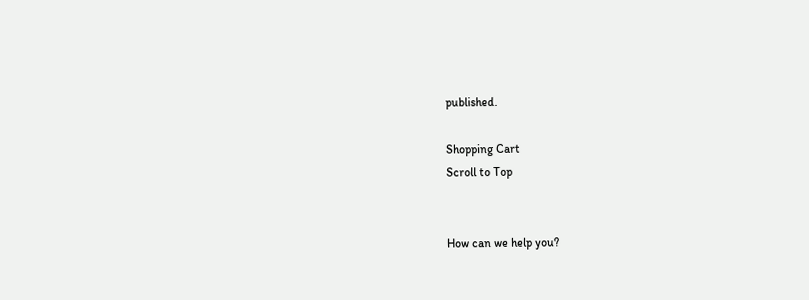published.

Shopping Cart
Scroll to Top


How can we help you?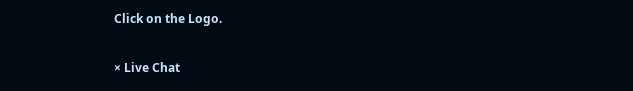Click on the Logo.

× Live Chat